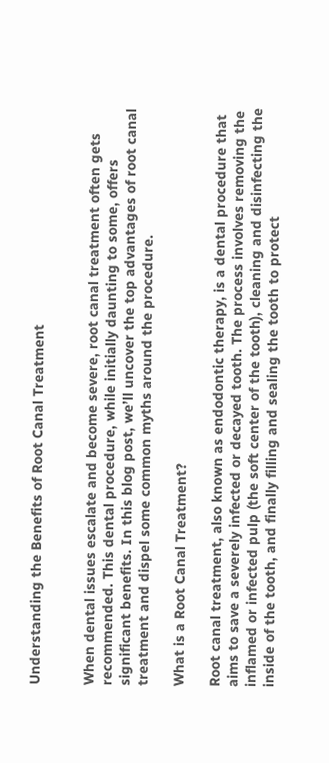Understanding the Benefits of Root Canal Treatment


When dental issues escalate and become severe, root canal treatment often gets recommended. This dental procedure, while initially daunting to some, offers significant benefits. In this blog post, we’ll uncover the top advantages of root canal treatment and dispel some common myths around the procedure.

What is a Root Canal Treatment?

Root canal treatment, also known as endodontic therapy, is a dental procedure that aims to save a severely infected or decayed tooth. The process involves removing the inflamed or infected pulp (the soft center of the tooth), cleaning and disinfecting the inside of the tooth, and finally filling and sealing the tooth to protect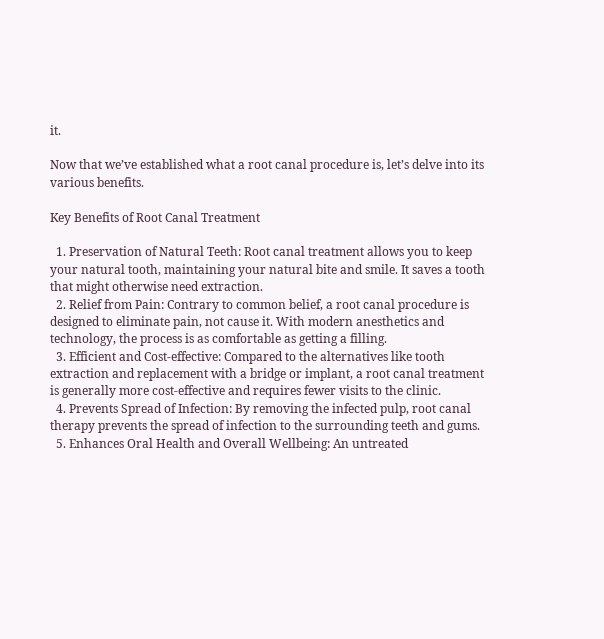it.

Now that we’ve established what a root canal procedure is, let’s delve into its various benefits.

Key Benefits of Root Canal Treatment

  1. Preservation of Natural Teeth: Root canal treatment allows you to keep your natural tooth, maintaining your natural bite and smile. It saves a tooth that might otherwise need extraction.
  2. Relief from Pain: Contrary to common belief, a root canal procedure is designed to eliminate pain, not cause it. With modern anesthetics and technology, the process is as comfortable as getting a filling.
  3. Efficient and Cost-effective: Compared to the alternatives like tooth extraction and replacement with a bridge or implant, a root canal treatment is generally more cost-effective and requires fewer visits to the clinic.
  4. Prevents Spread of Infection: By removing the infected pulp, root canal therapy prevents the spread of infection to the surrounding teeth and gums.
  5. Enhances Oral Health and Overall Wellbeing: An untreated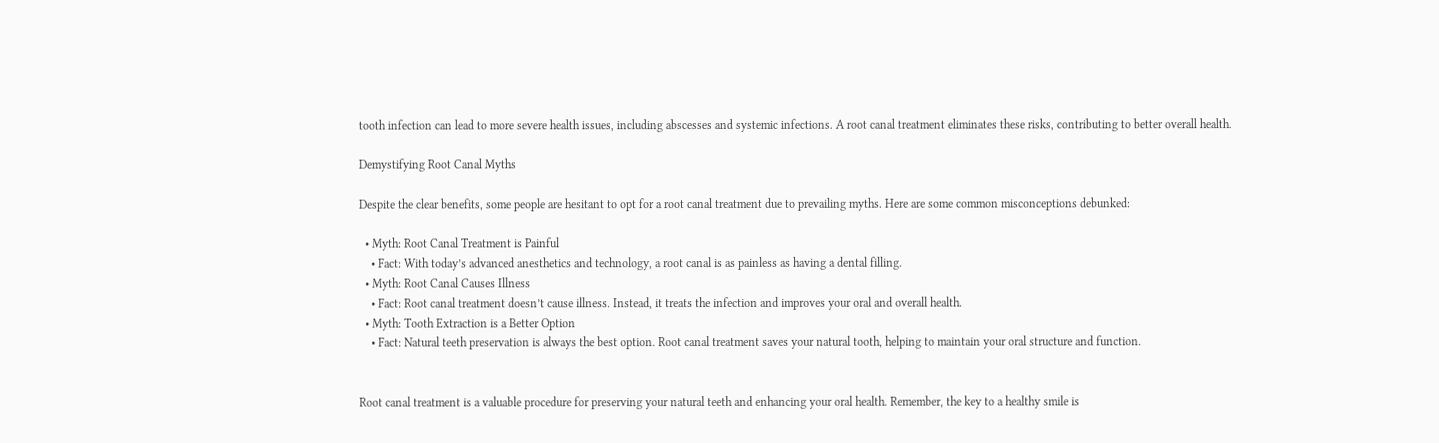tooth infection can lead to more severe health issues, including abscesses and systemic infections. A root canal treatment eliminates these risks, contributing to better overall health.

Demystifying Root Canal Myths

Despite the clear benefits, some people are hesitant to opt for a root canal treatment due to prevailing myths. Here are some common misconceptions debunked:

  • Myth: Root Canal Treatment is Painful
    • Fact: With today’s advanced anesthetics and technology, a root canal is as painless as having a dental filling.
  • Myth: Root Canal Causes Illness
    • Fact: Root canal treatment doesn’t cause illness. Instead, it treats the infection and improves your oral and overall health.
  • Myth: Tooth Extraction is a Better Option
    • Fact: Natural teeth preservation is always the best option. Root canal treatment saves your natural tooth, helping to maintain your oral structure and function.


Root canal treatment is a valuable procedure for preserving your natural teeth and enhancing your oral health. Remember, the key to a healthy smile is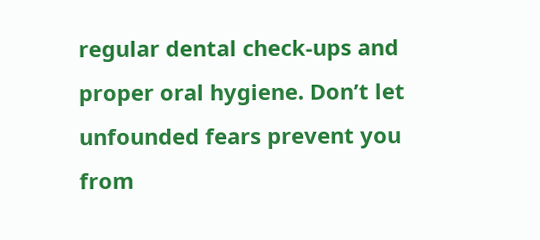regular dental check-ups and proper oral hygiene. Don’t let unfounded fears prevent you from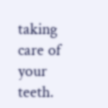taking care of your teeth.